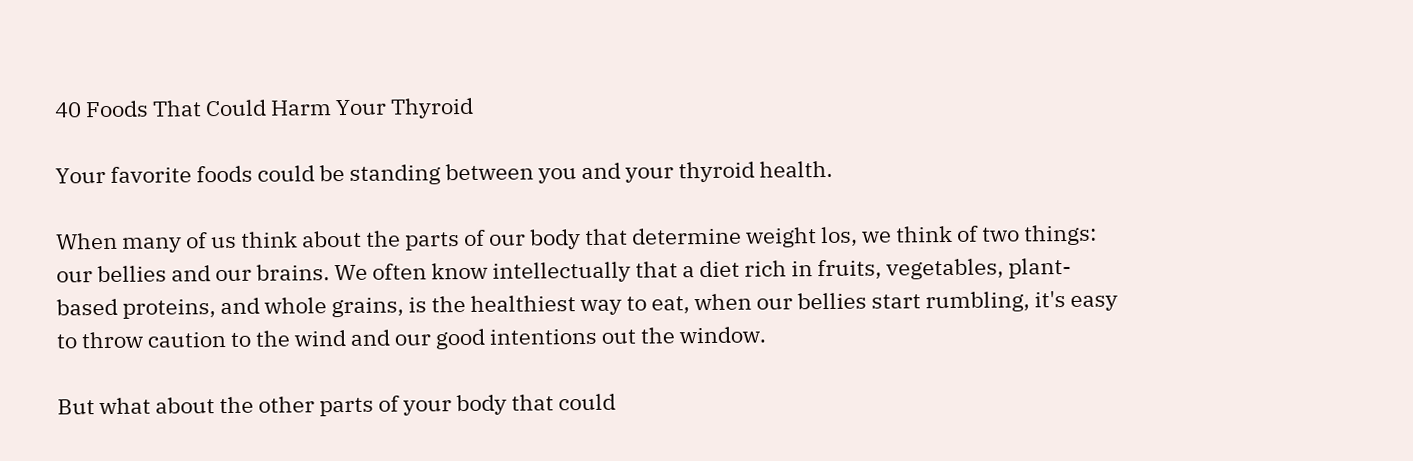40 Foods That Could Harm Your Thyroid

Your favorite foods could be standing between you and your thyroid health.

When many of us think about the parts of our body that determine weight los, we think of two things: our bellies and our brains. We often know intellectually that a diet rich in fruits, vegetables, plant-based proteins, and whole grains, is the healthiest way to eat, when our bellies start rumbling, it's easy to throw caution to the wind and our good intentions out the window.

But what about the other parts of your body that could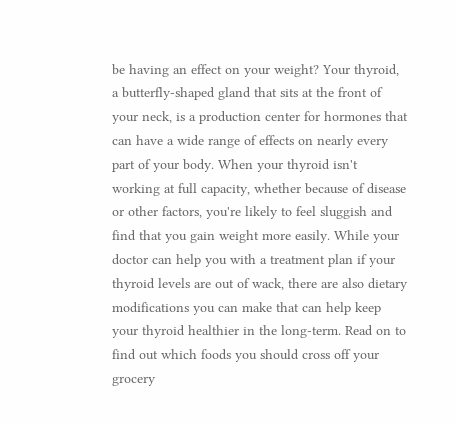be having an effect on your weight? Your thyroid, a butterfly-shaped gland that sits at the front of your neck, is a production center for hormones that can have a wide range of effects on nearly every part of your body. When your thyroid isn't working at full capacity, whether because of disease or other factors, you're likely to feel sluggish and find that you gain weight more easily. While your doctor can help you with a treatment plan if your thyroid levels are out of wack, there are also dietary modifications you can make that can help keep your thyroid healthier in the long-term. Read on to find out which foods you should cross off your grocery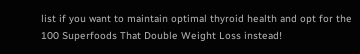list if you want to maintain optimal thyroid health and opt for the 100 Superfoods That Double Weight Loss instead!